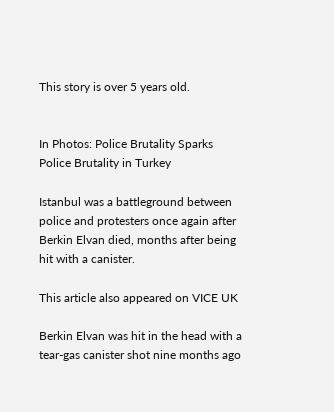This story is over 5 years old.


In Photos: Police Brutality Sparks Police Brutality in Turkey

Istanbul was a battleground between police and protesters once again after Berkin Elvan died, months after being hit with a canister.

This article also appeared on VICE UK

Berkin Elvan was hit in the head with a tear-gas canister shot nine months ago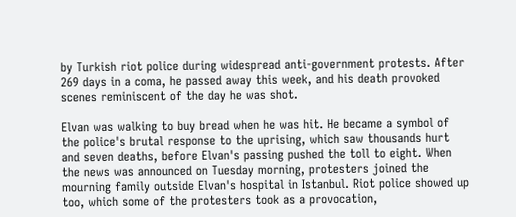by Turkish riot police during widespread anti-government protests. After 269 days in a coma, he passed away this week, and his death provoked scenes reminiscent of the day he was shot.

Elvan was walking to buy bread when he was hit. He became a symbol of the police's brutal response to the uprising, which saw thousands hurt and seven deaths, before Elvan's passing pushed the toll to eight. When the news was announced on Tuesday morning, protesters joined the mourning family outside Elvan's hospital in Istanbul. Riot police showed up too, which some of the protesters took as a provocation,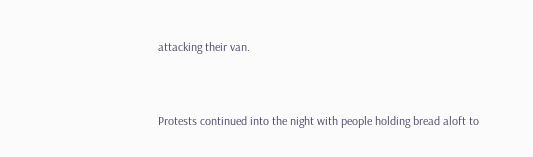attacking their van.


Protests continued into the night with people holding bread aloft to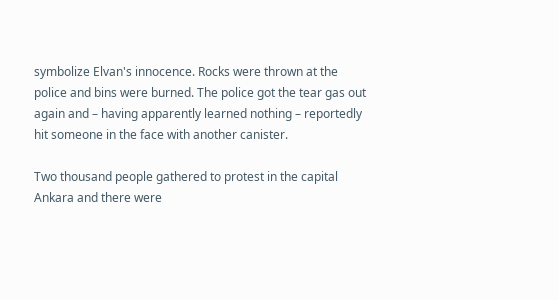symbolize Elvan's innocence. Rocks were thrown at the police and bins were burned. The police got the tear gas out again and – having apparently learned nothing – reportedly hit someone in the face with another canister.

Two thousand people gathered to protest in the capital Ankara and there were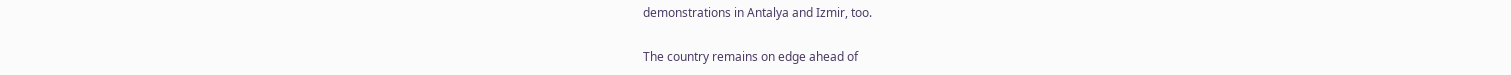demonstrations in Antalya and Izmir, too.

The country remains on edge ahead of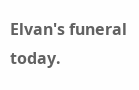Elvan's funeral today.